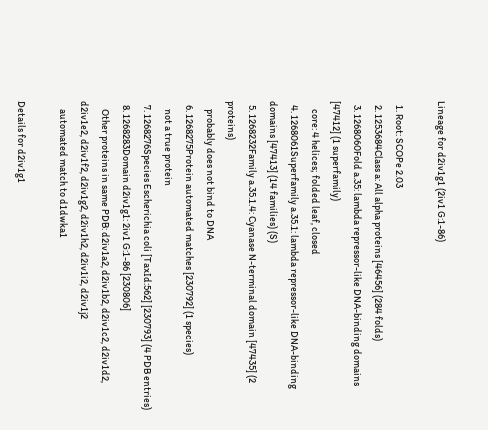Lineage for d2iv1g1 (2iv1 G:1-86)

  1. Root: SCOPe 2.03
  2. 1253684Class a: All alpha proteins [46456] (284 folds)
  3. 1268060Fold a.35: lambda repressor-like DNA-binding domains [47412] (1 superfamily)
    core: 4 helices; folded leaf, closed
  4. 1268061Superfamily a.35.1: lambda repressor-like DNA-binding domains [47413] (14 families) (S)
  5. 1268232Family a.35.1.4: Cyanase N-terminal domain [47435] (2 proteins)
    probably does not bind to DNA
  6. 1268275Protein automated matches [230792] (1 species)
    not a true protein
  7. 1268276Species Escherichia coli [TaxId:562] [230793] (4 PDB entries)
  8. 1268283Domain d2iv1g1: 2iv1 G:1-86 [230806]
    Other proteins in same PDB: d2iv1a2, d2iv1b2, d2iv1c2, d2iv1d2, d2iv1e2, d2iv1f2, d2iv1g2, d2iv1h2, d2iv1i2, d2iv1j2
    automated match to d1dwka1

Details for d2iv1g1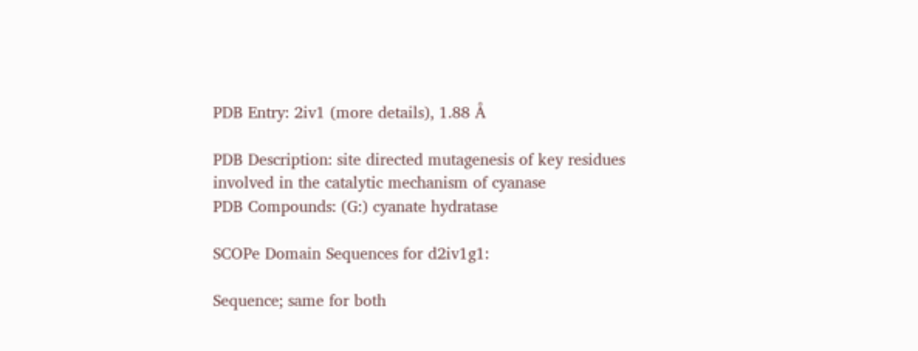PDB Entry: 2iv1 (more details), 1.88 Å

PDB Description: site directed mutagenesis of key residues involved in the catalytic mechanism of cyanase
PDB Compounds: (G:) cyanate hydratase

SCOPe Domain Sequences for d2iv1g1:

Sequence; same for both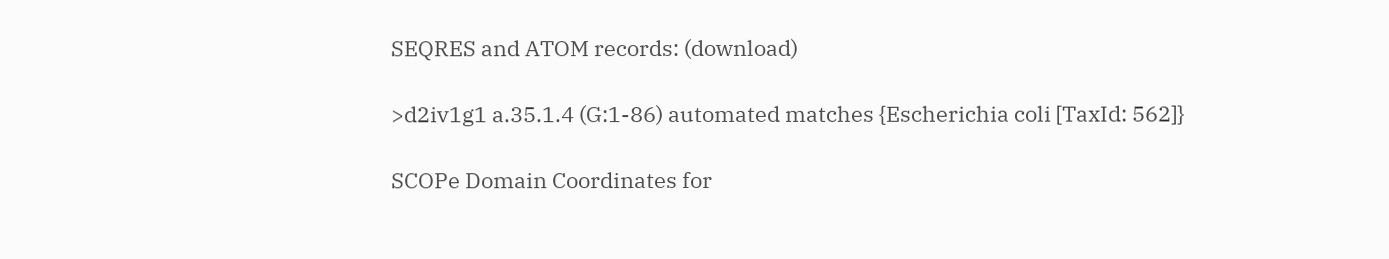SEQRES and ATOM records: (download)

>d2iv1g1 a.35.1.4 (G:1-86) automated matches {Escherichia coli [TaxId: 562]}

SCOPe Domain Coordinates for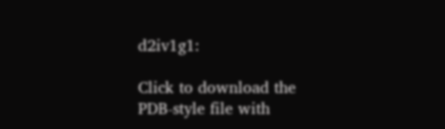d2iv1g1:

Click to download the PDB-style file with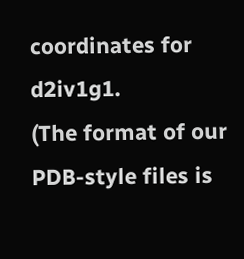coordinates for d2iv1g1.
(The format of our PDB-style files is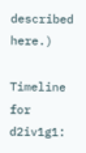described here.)

Timeline for d2iv1g1: